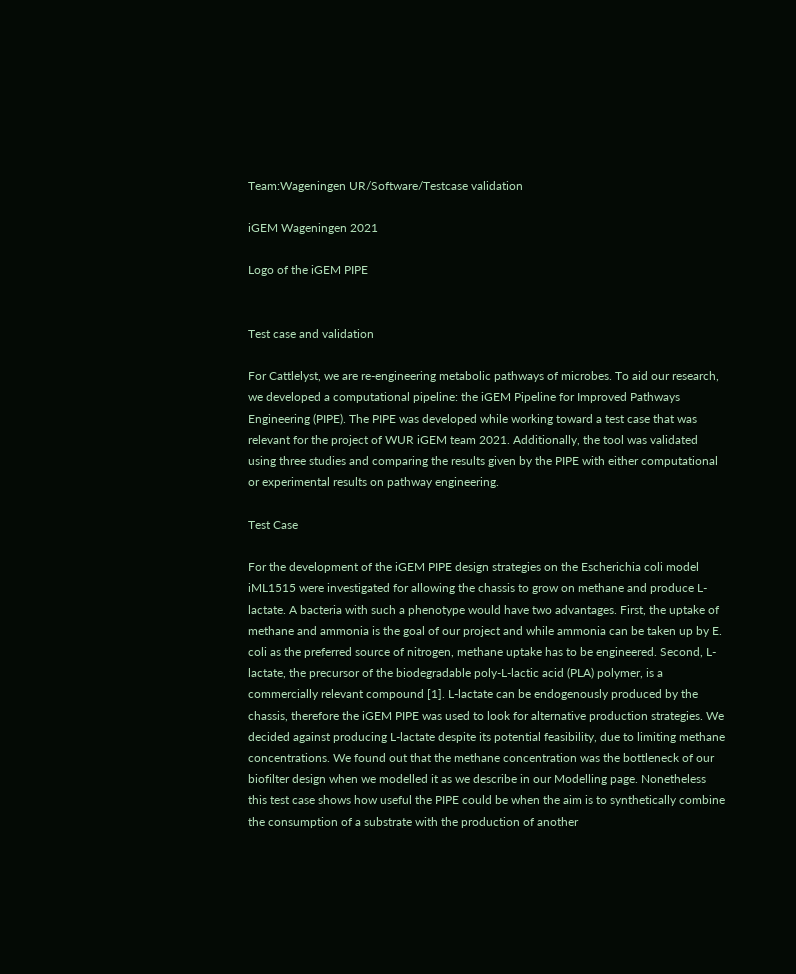Team:Wageningen UR/Software/Testcase validation

iGEM Wageningen 2021

Logo of the iGEM PIPE


Test case and validation

For Cattlelyst, we are re-engineering metabolic pathways of microbes. To aid our research, we developed a computational pipeline: the iGEM Pipeline for Improved Pathways Engineering (PIPE). The PIPE was developed while working toward a test case that was relevant for the project of WUR iGEM team 2021. Additionally, the tool was validated using three studies and comparing the results given by the PIPE with either computational or experimental results on pathway engineering.

Test Case

For the development of the iGEM PIPE design strategies on the Escherichia coli model iML1515 were investigated for allowing the chassis to grow on methane and produce L-lactate. A bacteria with such a phenotype would have two advantages. First, the uptake of methane and ammonia is the goal of our project and while ammonia can be taken up by E. coli as the preferred source of nitrogen, methane uptake has to be engineered. Second, L-lactate, the precursor of the biodegradable poly-L-lactic acid (PLA) polymer, is a commercially relevant compound [1]. L-lactate can be endogenously produced by the chassis, therefore the iGEM PIPE was used to look for alternative production strategies. We decided against producing L-lactate despite its potential feasibility, due to limiting methane concentrations. We found out that the methane concentration was the bottleneck of our biofilter design when we modelled it as we describe in our Modelling page. Nonetheless this test case shows how useful the PIPE could be when the aim is to synthetically combine the consumption of a substrate with the production of another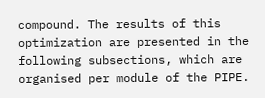compound. The results of this optimization are presented in the following subsections, which are organised per module of the PIPE.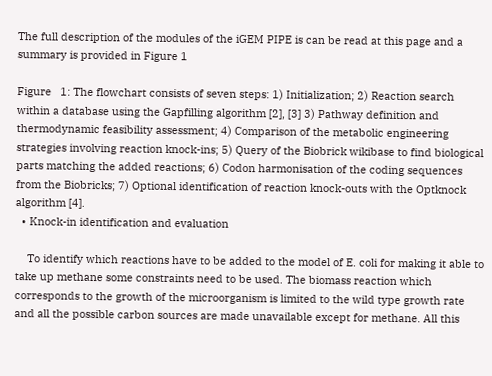The full description of the modules of the iGEM PIPE is can be read at this page and a summary is provided in Figure 1

Figure   1: The flowchart consists of seven steps: 1) Initialization; 2) Reaction search within a database using the Gapfilling algorithm [2], [3] 3) Pathway definition and thermodynamic feasibility assessment; 4) Comparison of the metabolic engineering strategies involving reaction knock-ins; 5) Query of the Biobrick wikibase to find biological parts matching the added reactions; 6) Codon harmonisation of the coding sequences from the Biobricks; 7) Optional identification of reaction knock-outs with the Optknock algorithm [4].
  • Knock-in identification and evaluation

    To identify which reactions have to be added to the model of E. coli for making it able to take up methane some constraints need to be used. The biomass reaction which corresponds to the growth of the microorganism is limited to the wild type growth rate and all the possible carbon sources are made unavailable except for methane. All this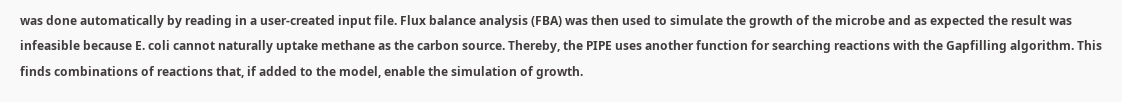was done automatically by reading in a user-created input file. Flux balance analysis (FBA) was then used to simulate the growth of the microbe and as expected the result was infeasible because E. coli cannot naturally uptake methane as the carbon source. Thereby, the PIPE uses another function for searching reactions with the Gapfilling algorithm. This finds combinations of reactions that, if added to the model, enable the simulation of growth.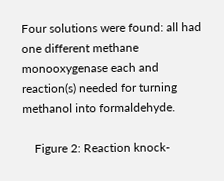Four solutions were found: all had one different methane monooxygenase each and reaction(s) needed for turning methanol into formaldehyde.

    Figure 2: Reaction knock-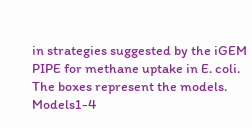in strategies suggested by the iGEM PIPE for methane uptake in E. coli. The boxes represent the models. Models1-4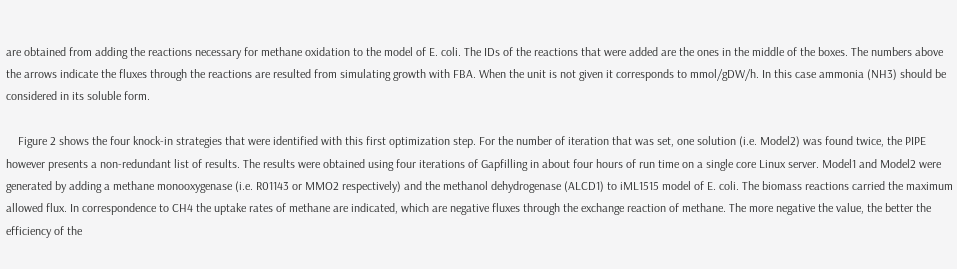are obtained from adding the reactions necessary for methane oxidation to the model of E. coli. The IDs of the reactions that were added are the ones in the middle of the boxes. The numbers above the arrows indicate the fluxes through the reactions are resulted from simulating growth with FBA. When the unit is not given it corresponds to mmol/gDW/h. In this case ammonia (NH3) should be considered in its soluble form.

    Figure 2 shows the four knock-in strategies that were identified with this first optimization step. For the number of iteration that was set, one solution (i.e. Model2) was found twice, the PIPE however presents a non-redundant list of results. The results were obtained using four iterations of Gapfilling in about four hours of run time on a single core Linux server. Model1 and Model2 were generated by adding a methane monooxygenase (i.e. R01143 or MMO2 respectively) and the methanol dehydrogenase (ALCD1) to iML1515 model of E. coli. The biomass reactions carried the maximum allowed flux. In correspondence to CH4 the uptake rates of methane are indicated, which are negative fluxes through the exchange reaction of methane. The more negative the value, the better the efficiency of the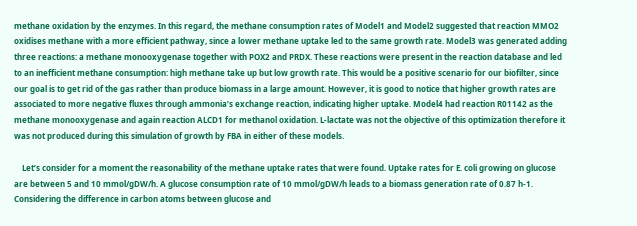methane oxidation by the enzymes. In this regard, the methane consumption rates of Model1 and Model2 suggested that reaction MMO2 oxidises methane with a more efficient pathway, since a lower methane uptake led to the same growth rate. Model3 was generated adding three reactions: a methane monooxygenase together with POX2 and PRDX. These reactions were present in the reaction database and led to an inefficient methane consumption: high methane take up but low growth rate. This would be a positive scenario for our biofilter, since our goal is to get rid of the gas rather than produce biomass in a large amount. However, it is good to notice that higher growth rates are associated to more negative fluxes through ammonia’s exchange reaction, indicating higher uptake. Model4 had reaction R01142 as the methane monooxygenase and again reaction ALCD1 for methanol oxidation. L-lactate was not the objective of this optimization therefore it was not produced during this simulation of growth by FBA in either of these models.

    Let’s consider for a moment the reasonability of the methane uptake rates that were found. Uptake rates for E. coli growing on glucose are between 5 and 10 mmol/gDW/h. A glucose consumption rate of 10 mmol/gDW/h leads to a biomass generation rate of 0.87 h-1. Considering the difference in carbon atoms between glucose and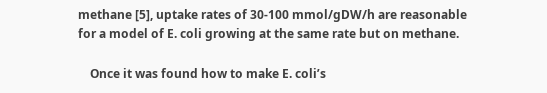methane [5], uptake rates of 30-100 mmol/gDW/h are reasonable for a model of E. coli growing at the same rate but on methane.

    Once it was found how to make E. coli’s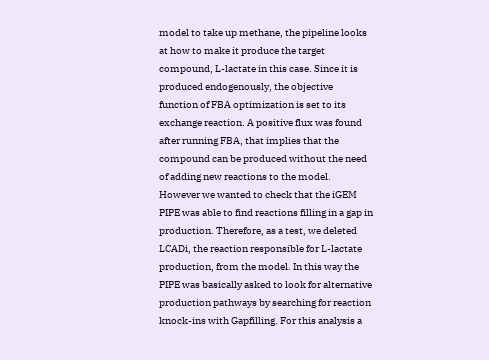model to take up methane, the pipeline looks at how to make it produce the target compound, L-lactate in this case. Since it is produced endogenously, the objective function of FBA optimization is set to its exchange reaction. A positive flux was found after running FBA, that implies that the compound can be produced without the need of adding new reactions to the model. However we wanted to check that the iGEM PIPE was able to find reactions filling in a gap in production. Therefore, as a test, we deleted LCADi, the reaction responsible for L-lactate production, from the model. In this way the PIPE was basically asked to look for alternative production pathways by searching for reaction knock-ins with Gapfilling. For this analysis a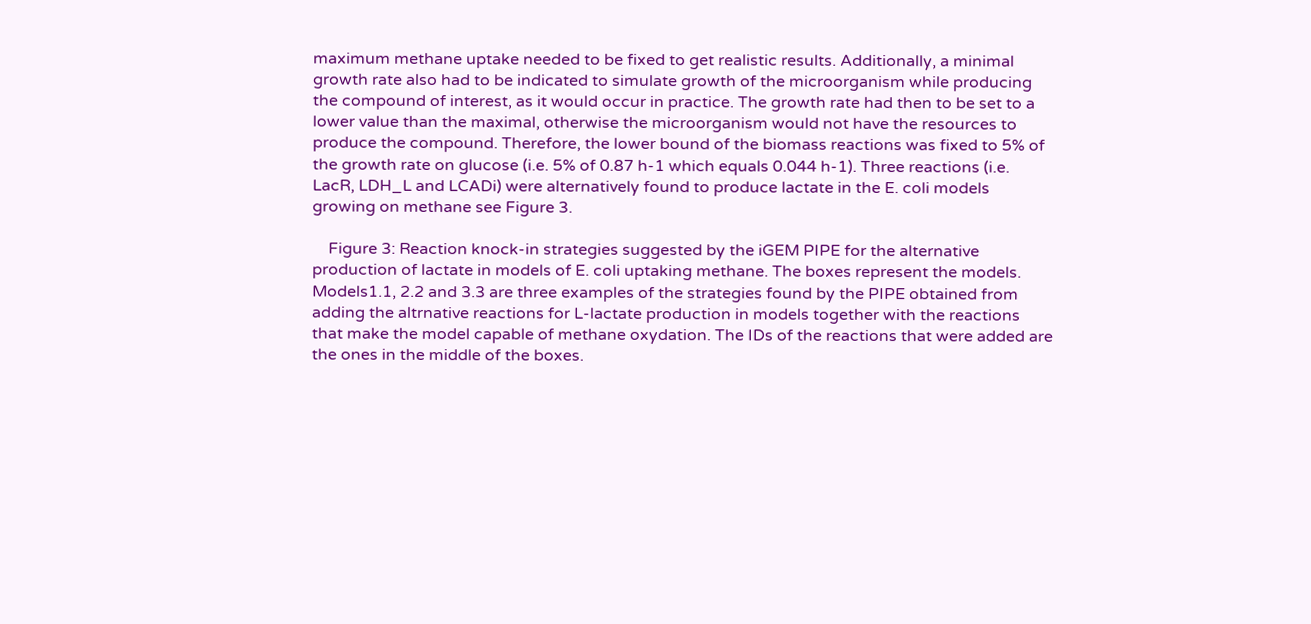maximum methane uptake needed to be fixed to get realistic results. Additionally, a minimal growth rate also had to be indicated to simulate growth of the microorganism while producing the compound of interest, as it would occur in practice. The growth rate had then to be set to a lower value than the maximal, otherwise the microorganism would not have the resources to produce the compound. Therefore, the lower bound of the biomass reactions was fixed to 5% of the growth rate on glucose (i.e. 5% of 0.87 h-1 which equals 0.044 h-1). Three reactions (i.e. LacR, LDH_L and LCADi) were alternatively found to produce lactate in the E. coli models growing on methane see Figure 3.

    Figure 3: Reaction knock-in strategies suggested by the iGEM PIPE for the alternative production of lactate in models of E. coli uptaking methane. The boxes represent the models. Models1.1, 2.2 and 3.3 are three examples of the strategies found by the PIPE obtained from adding the altrnative reactions for L-lactate production in models together with the reactions that make the model capable of methane oxydation. The IDs of the reactions that were added are the ones in the middle of the boxes.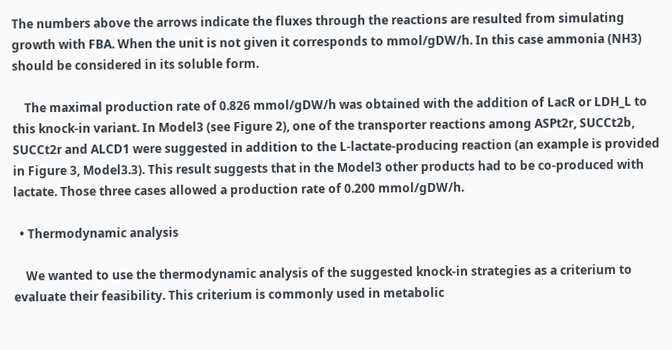The numbers above the arrows indicate the fluxes through the reactions are resulted from simulating growth with FBA. When the unit is not given it corresponds to mmol/gDW/h. In this case ammonia (NH3) should be considered in its soluble form.

    The maximal production rate of 0.826 mmol/gDW/h was obtained with the addition of LacR or LDH_L to this knock-in variant. In Model3 (see Figure 2), one of the transporter reactions among ASPt2r, SUCCt2b, SUCCt2r and ALCD1 were suggested in addition to the L-lactate-producing reaction (an example is provided in Figure 3, Model3.3). This result suggests that in the Model3 other products had to be co-produced with lactate. Those three cases allowed a production rate of 0.200 mmol/gDW/h.

  • Thermodynamic analysis

    We wanted to use the thermodynamic analysis of the suggested knock-in strategies as a criterium to evaluate their feasibility. This criterium is commonly used in metabolic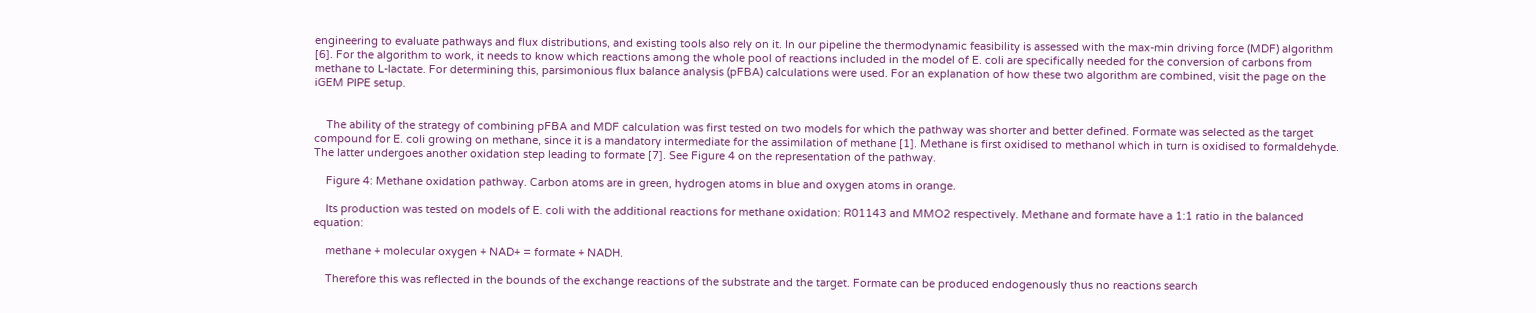engineering to evaluate pathways and flux distributions, and existing tools also rely on it. In our pipeline the thermodynamic feasibility is assessed with the max-min driving force (MDF) algorithm [6]. For the algorithm to work, it needs to know which reactions among the whole pool of reactions included in the model of E. coli are specifically needed for the conversion of carbons from methane to L-lactate. For determining this, parsimonious flux balance analysis (pFBA) calculations were used. For an explanation of how these two algorithm are combined, visit the page on the iGEM PIPE setup.


    The ability of the strategy of combining pFBA and MDF calculation was first tested on two models for which the pathway was shorter and better defined. Formate was selected as the target compound for E. coli growing on methane, since it is a mandatory intermediate for the assimilation of methane [1]. Methane is first oxidised to methanol which in turn is oxidised to formaldehyde. The latter undergoes another oxidation step leading to formate [7]. See Figure 4 on the representation of the pathway.

    Figure 4: Methane oxidation pathway. Carbon atoms are in green, hydrogen atoms in blue and oxygen atoms in orange.

    Its production was tested on models of E. coli with the additional reactions for methane oxidation: R01143 and MMO2 respectively. Methane and formate have a 1:1 ratio in the balanced equation:

    methane + molecular oxygen + NAD+ = formate + NADH.

    Therefore this was reflected in the bounds of the exchange reactions of the substrate and the target. Formate can be produced endogenously thus no reactions search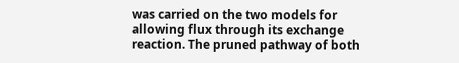was carried on the two models for allowing flux through its exchange reaction. The pruned pathway of both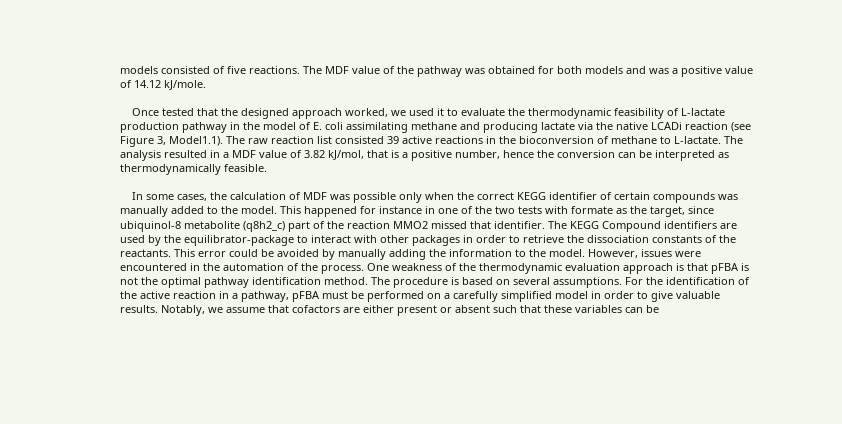models consisted of five reactions. The MDF value of the pathway was obtained for both models and was a positive value of 14.12 kJ/mole.

    Once tested that the designed approach worked, we used it to evaluate the thermodynamic feasibility of L-lactate production pathway in the model of E. coli assimilating methane and producing lactate via the native LCADi reaction (see Figure 3, Model1.1). The raw reaction list consisted 39 active reactions in the bioconversion of methane to L-lactate. The analysis resulted in a MDF value of 3.82 kJ/mol, that is a positive number, hence the conversion can be interpreted as thermodynamically feasible.

    In some cases, the calculation of MDF was possible only when the correct KEGG identifier of certain compounds was manually added to the model. This happened for instance in one of the two tests with formate as the target, since ubiquinol-8 metabolite (q8h2_c) part of the reaction MMO2 missed that identifier. The KEGG Compound identifiers are used by the equilibrator-package to interact with other packages in order to retrieve the dissociation constants of the reactants. This error could be avoided by manually adding the information to the model. However, issues were encountered in the automation of the process. One weakness of the thermodynamic evaluation approach is that pFBA is not the optimal pathway identification method. The procedure is based on several assumptions. For the identification of the active reaction in a pathway, pFBA must be performed on a carefully simplified model in order to give valuable results. Notably, we assume that cofactors are either present or absent such that these variables can be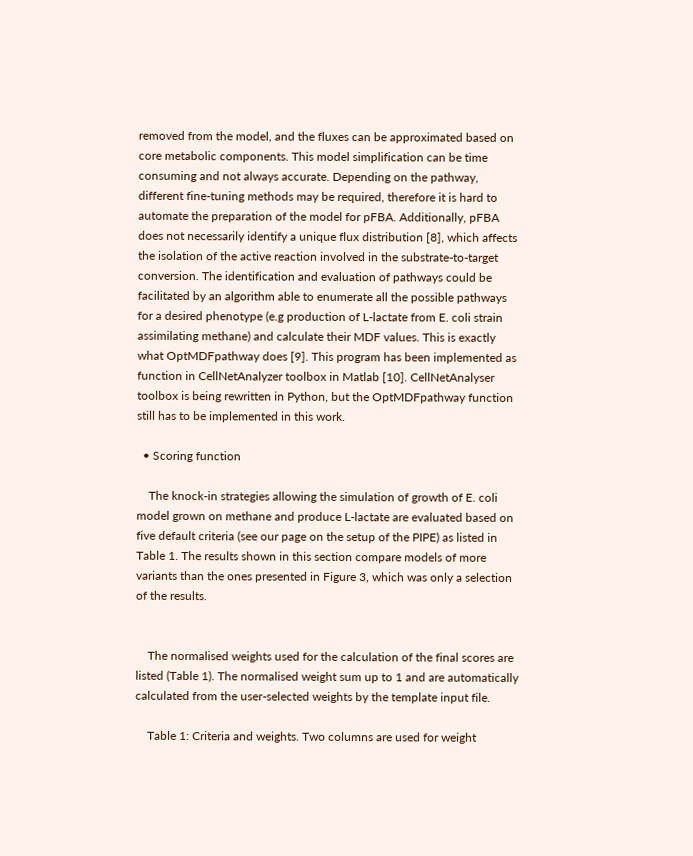removed from the model, and the fluxes can be approximated based on core metabolic components. This model simplification can be time consuming and not always accurate. Depending on the pathway, different fine-tuning methods may be required, therefore it is hard to automate the preparation of the model for pFBA. Additionally, pFBA does not necessarily identify a unique flux distribution [8], which affects the isolation of the active reaction involved in the substrate-to-target conversion. The identification and evaluation of pathways could be facilitated by an algorithm able to enumerate all the possible pathways for a desired phenotype (e.g production of L-lactate from E. coli strain assimilating methane) and calculate their MDF values. This is exactly what OptMDFpathway does [9]. This program has been implemented as function in CellNetAnalyzer toolbox in Matlab [10]. CellNetAnalyser toolbox is being rewritten in Python, but the OptMDFpathway function still has to be implemented in this work.

  • Scoring function

    The knock-in strategies allowing the simulation of growth of E. coli model grown on methane and produce L-lactate are evaluated based on five default criteria (see our page on the setup of the PIPE) as listed in Table 1. The results shown in this section compare models of more variants than the ones presented in Figure 3, which was only a selection of the results.


    The normalised weights used for the calculation of the final scores are listed (Table 1). The normalised weight sum up to 1 and are automatically calculated from the user-selected weights by the template input file.

    Table 1: Criteria and weights. Two columns are used for weight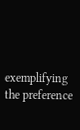exemplifying the preference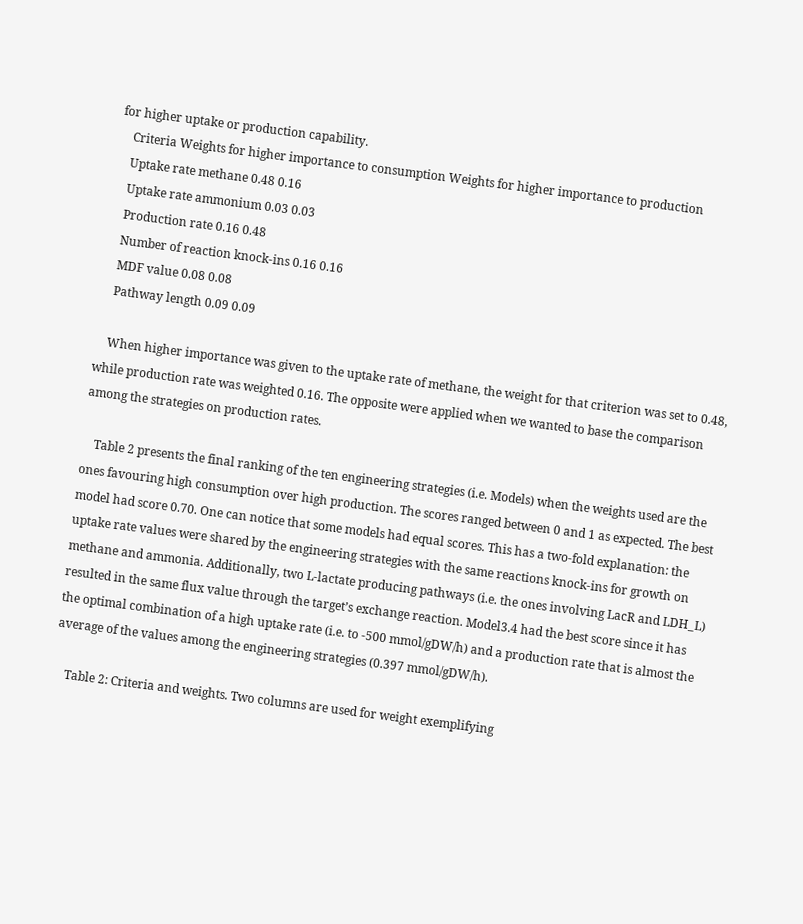for higher uptake or production capability.
    Criteria Weights for higher importance to consumption Weights for higher importance to production
    Uptake rate methane 0.48 0.16
    Uptake rate ammonium 0.03 0.03
    Production rate 0.16 0.48
    Number of reaction knock-ins 0.16 0.16
    MDF value 0.08 0.08
    Pathway length 0.09 0.09

    When higher importance was given to the uptake rate of methane, the weight for that criterion was set to 0.48, while production rate was weighted 0.16. The opposite were applied when we wanted to base the comparison among the strategies on production rates.

    Table 2 presents the final ranking of the ten engineering strategies (i.e. Models) when the weights used are the ones favouring high consumption over high production. The scores ranged between 0 and 1 as expected. The best model had score 0.70. One can notice that some models had equal scores. This has a two-fold explanation: the uptake rate values were shared by the engineering strategies with the same reactions knock-ins for growth on methane and ammonia. Additionally, two L-lactate producing pathways (i.e. the ones involving LacR and LDH_L) resulted in the same flux value through the target’s exchange reaction. Model3.4 had the best score since it has the optimal combination of a high uptake rate (i.e. to -500 mmol/gDW/h) and a production rate that is almost the average of the values among the engineering strategies (0.397 mmol/gDW/h).

    Table 2: Criteria and weights. Two columns are used for weight exemplifying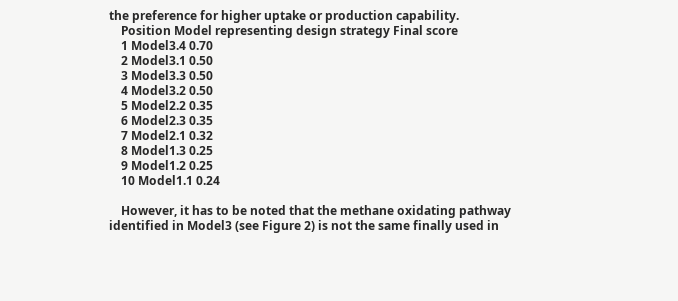the preference for higher uptake or production capability.
    Position Model representing design strategy Final score
    1 Model3.4 0.70
    2 Model3.1 0.50
    3 Model3.3 0.50
    4 Model3.2 0.50
    5 Model2.2 0.35
    6 Model2.3 0.35
    7 Model2.1 0.32
    8 Model1.3 0.25
    9 Model1.2 0.25
    10 Model1.1 0.24

    However, it has to be noted that the methane oxidating pathway identified in Model3 (see Figure 2) is not the same finally used in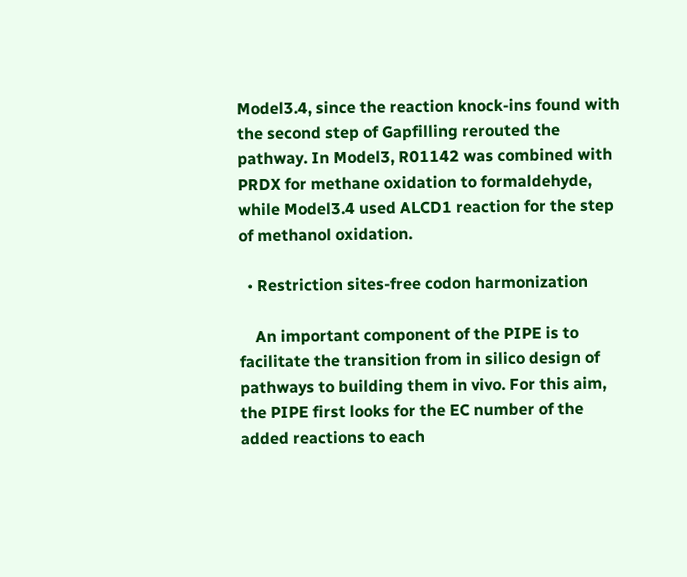Model3.4, since the reaction knock-ins found with the second step of Gapfilling rerouted the pathway. In Model3, R01142 was combined with PRDX for methane oxidation to formaldehyde, while Model3.4 used ALCD1 reaction for the step of methanol oxidation.

  • Restriction sites-free codon harmonization

    An important component of the PIPE is to facilitate the transition from in silico design of pathways to building them in vivo. For this aim, the PIPE first looks for the EC number of the added reactions to each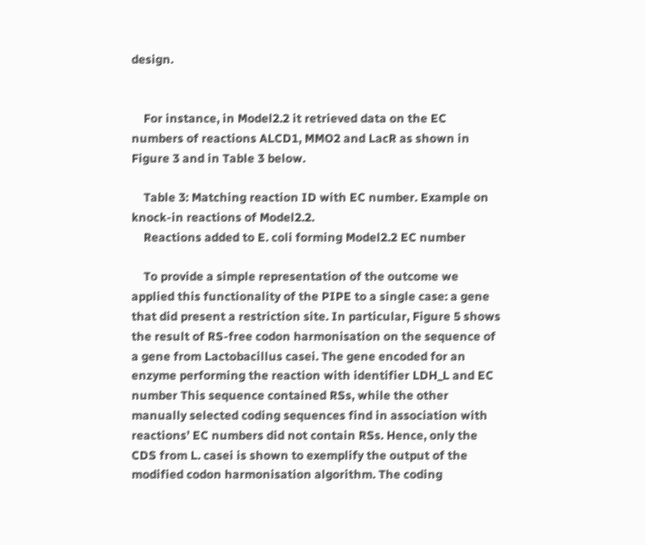design.


    For instance, in Model2.2 it retrieved data on the EC numbers of reactions ALCD1, MMO2 and LacR as shown in Figure 3 and in Table 3 below.

    Table 3: Matching reaction ID with EC number. Example on knock-in reactions of Model2.2.
    Reactions added to E. coli forming Model2.2 EC number

    To provide a simple representation of the outcome we applied this functionality of the PIPE to a single case: a gene that did present a restriction site. In particular, Figure 5 shows the result of RS-free codon harmonisation on the sequence of a gene from Lactobacillus casei. The gene encoded for an enzyme performing the reaction with identifier LDH_L and EC number This sequence contained RSs, while the other manually selected coding sequences find in association with reactions’ EC numbers did not contain RSs. Hence, only the CDS from L. casei is shown to exemplify the output of the modified codon harmonisation algorithm. The coding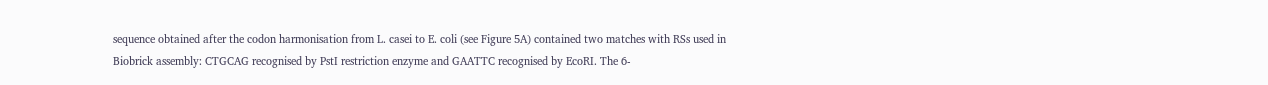sequence obtained after the codon harmonisation from L. casei to E. coli (see Figure 5A) contained two matches with RSs used in Biobrick assembly: CTGCAG recognised by PstI restriction enzyme and GAATTC recognised by EcoRI. The 6-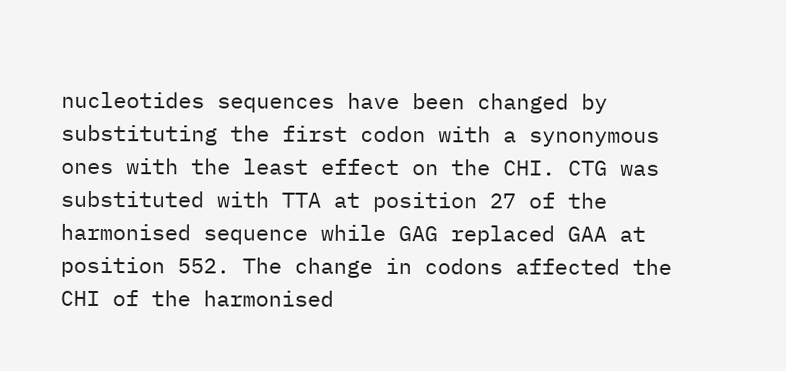nucleotides sequences have been changed by substituting the first codon with a synonymous ones with the least effect on the CHI. CTG was substituted with TTA at position 27 of the harmonised sequence while GAG replaced GAA at position 552. The change in codons affected the CHI of the harmonised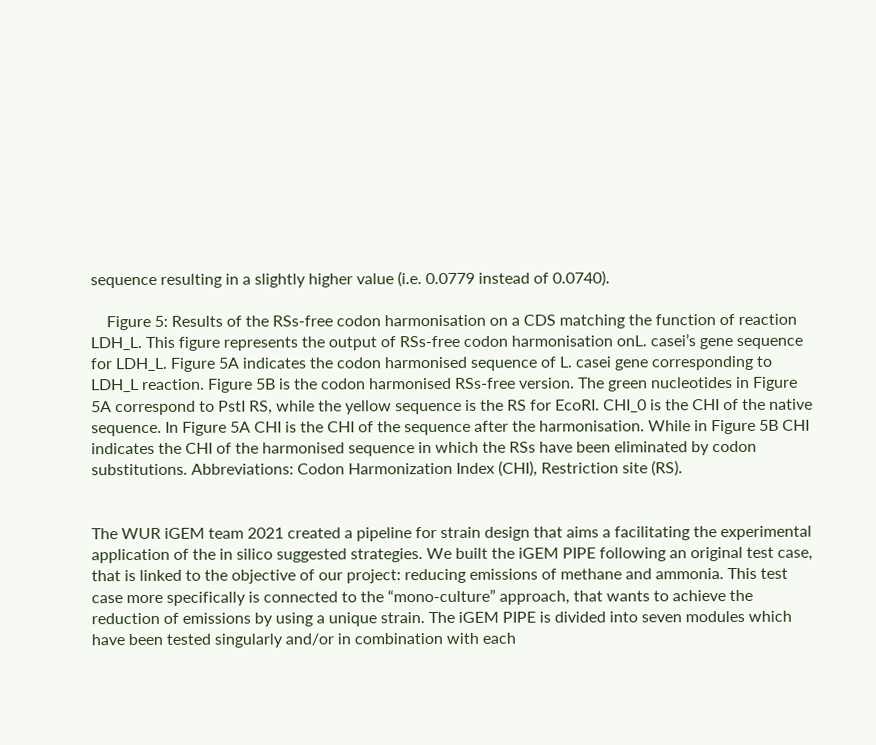sequence resulting in a slightly higher value (i.e. 0.0779 instead of 0.0740).

    Figure 5: Results of the RSs-free codon harmonisation on a CDS matching the function of reaction LDH_L. This figure represents the output of RSs-free codon harmonisation onL. casei’s gene sequence for LDH_L. Figure 5A indicates the codon harmonised sequence of L. casei gene corresponding to LDH_L reaction. Figure 5B is the codon harmonised RSs-free version. The green nucleotides in Figure 5A correspond to PstI RS, while the yellow sequence is the RS for EcoRI. CHI_0 is the CHI of the native sequence. In Figure 5A CHI is the CHI of the sequence after the harmonisation. While in Figure 5B CHI indicates the CHI of the harmonised sequence in which the RSs have been eliminated by codon substitutions. Abbreviations: Codon Harmonization Index (CHI), Restriction site (RS).


The WUR iGEM team 2021 created a pipeline for strain design that aims a facilitating the experimental application of the in silico suggested strategies. We built the iGEM PIPE following an original test case, that is linked to the objective of our project: reducing emissions of methane and ammonia. This test case more specifically is connected to the “mono-culture” approach, that wants to achieve the reduction of emissions by using a unique strain. The iGEM PIPE is divided into seven modules which have been tested singularly and/or in combination with each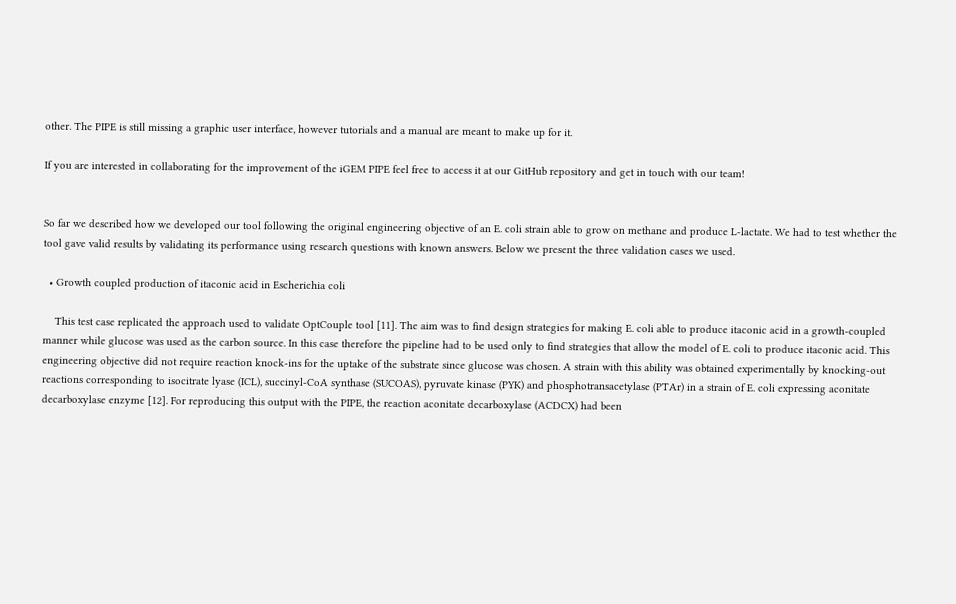other. The PIPE is still missing a graphic user interface, however tutorials and a manual are meant to make up for it.

If you are interested in collaborating for the improvement of the iGEM PIPE feel free to access it at our GitHub repository and get in touch with our team!


So far we described how we developed our tool following the original engineering objective of an E. coli strain able to grow on methane and produce L-lactate. We had to test whether the tool gave valid results by validating its performance using research questions with known answers. Below we present the three validation cases we used.

  • Growth coupled production of itaconic acid in Escherichia coli

    This test case replicated the approach used to validate OptCouple tool [11]. The aim was to find design strategies for making E. coli able to produce itaconic acid in a growth-coupled manner while glucose was used as the carbon source. In this case therefore the pipeline had to be used only to find strategies that allow the model of E. coli to produce itaconic acid. This engineering objective did not require reaction knock-ins for the uptake of the substrate since glucose was chosen. A strain with this ability was obtained experimentally by knocking-out reactions corresponding to isocitrate lyase (ICL), succinyl-CoA synthase (SUCOAS), pyruvate kinase (PYK) and phosphotransacetylase (PTAr) in a strain of E. coli expressing aconitate decarboxylase enzyme [12]. For reproducing this output with the PIPE, the reaction aconitate decarboxylase (ACDCX) had been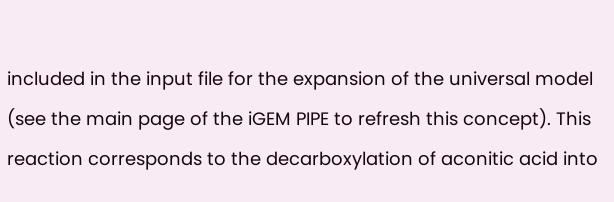included in the input file for the expansion of the universal model (see the main page of the iGEM PIPE to refresh this concept). This reaction corresponds to the decarboxylation of aconitic acid into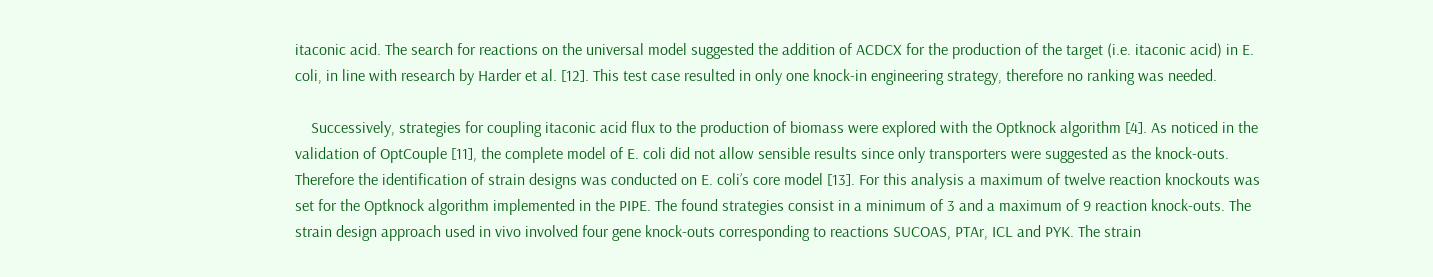itaconic acid. The search for reactions on the universal model suggested the addition of ACDCX for the production of the target (i.e. itaconic acid) in E. coli, in line with research by Harder et al. [12]. This test case resulted in only one knock-in engineering strategy, therefore no ranking was needed.

    Successively, strategies for coupling itaconic acid flux to the production of biomass were explored with the Optknock algorithm [4]. As noticed in the validation of OptCouple [11], the complete model of E. coli did not allow sensible results since only transporters were suggested as the knock-outs. Therefore the identification of strain designs was conducted on E. coli’s core model [13]. For this analysis a maximum of twelve reaction knockouts was set for the Optknock algorithm implemented in the PIPE. The found strategies consist in a minimum of 3 and a maximum of 9 reaction knock-outs. The strain design approach used in vivo involved four gene knock-outs corresponding to reactions SUCOAS, PTAr, ICL and PYK. The strain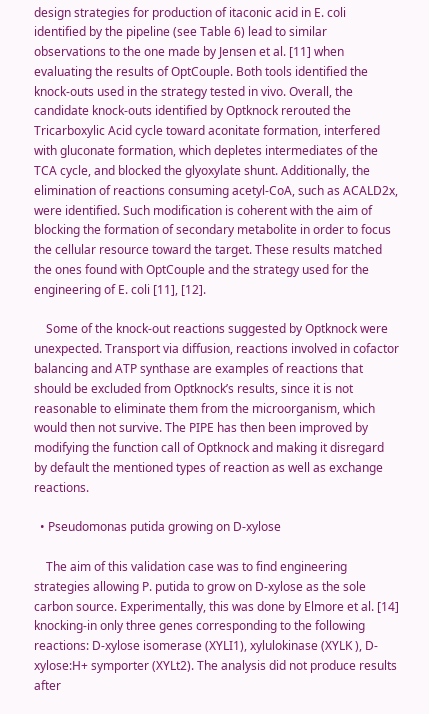design strategies for production of itaconic acid in E. coli identified by the pipeline (see Table 6) lead to similar observations to the one made by Jensen et al. [11] when evaluating the results of OptCouple. Both tools identified the knock-outs used in the strategy tested in vivo. Overall, the candidate knock-outs identified by Optknock rerouted the Tricarboxylic Acid cycle toward aconitate formation, interfered with gluconate formation, which depletes intermediates of the TCA cycle, and blocked the glyoxylate shunt. Additionally, the elimination of reactions consuming acetyl-CoA, such as ACALD2x, were identified. Such modification is coherent with the aim of blocking the formation of secondary metabolite in order to focus the cellular resource toward the target. These results matched the ones found with OptCouple and the strategy used for the engineering of E. coli [11], [12].

    Some of the knock-out reactions suggested by Optknock were unexpected. Transport via diffusion, reactions involved in cofactor balancing and ATP synthase are examples of reactions that should be excluded from Optknock’s results, since it is not reasonable to eliminate them from the microorganism, which would then not survive. The PIPE has then been improved by modifying the function call of Optknock and making it disregard by default the mentioned types of reaction as well as exchange reactions.

  • Pseudomonas putida growing on D-xylose

    The aim of this validation case was to find engineering strategies allowing P. putida to grow on D-xylose as the sole carbon source. Experimentally, this was done by Elmore et al. [14] knocking-in only three genes corresponding to the following reactions: D-xylose isomerase (XYLI1), xylulokinase (XYLK ), D-xylose:H+ symporter (XYLt2). The analysis did not produce results after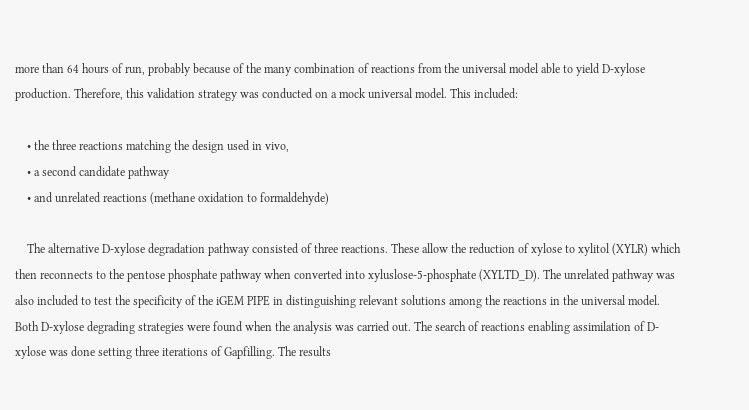more than 64 hours of run, probably because of the many combination of reactions from the universal model able to yield D-xylose production. Therefore, this validation strategy was conducted on a mock universal model. This included:

    • the three reactions matching the design used in vivo,
    • a second candidate pathway
    • and unrelated reactions (methane oxidation to formaldehyde)

    The alternative D-xylose degradation pathway consisted of three reactions. These allow the reduction of xylose to xylitol (XYLR) which then reconnects to the pentose phosphate pathway when converted into xyluslose-5-phosphate (XYLTD_D). The unrelated pathway was also included to test the specificity of the iGEM PIPE in distinguishing relevant solutions among the reactions in the universal model. Both D-xylose degrading strategies were found when the analysis was carried out. The search of reactions enabling assimilation of D-xylose was done setting three iterations of Gapfilling. The results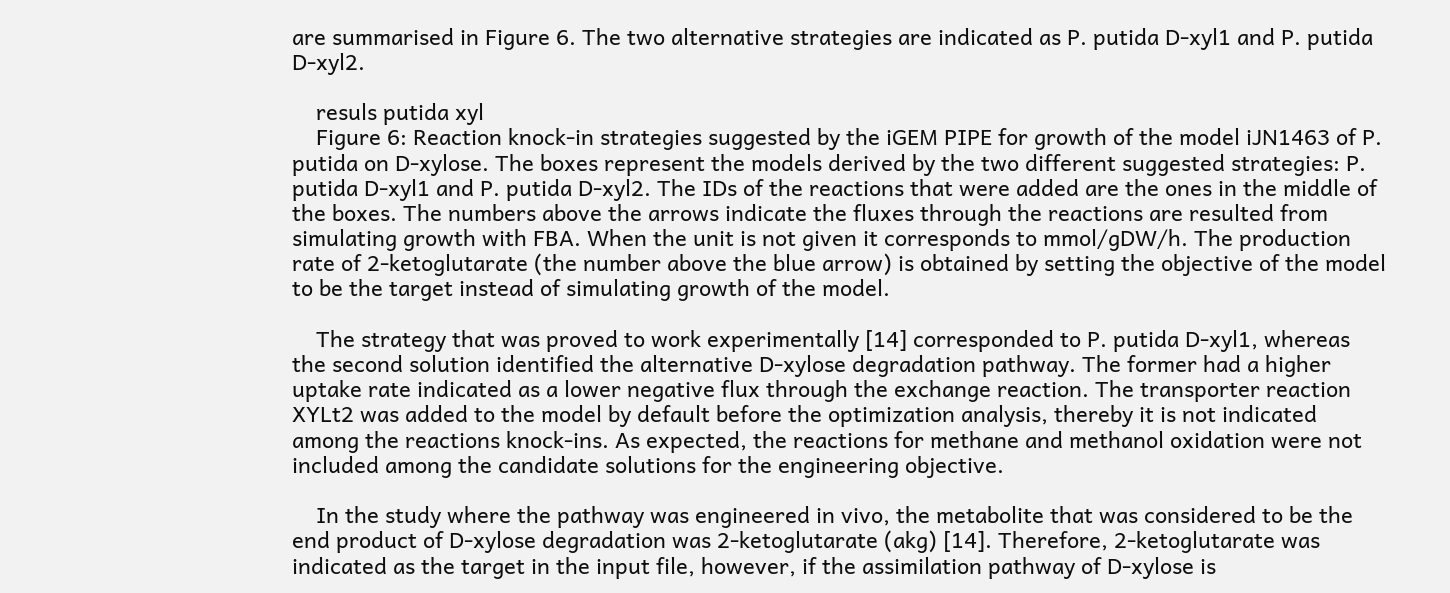are summarised in Figure 6. The two alternative strategies are indicated as P. putida D-xyl1 and P. putida D-xyl2.

    resuls putida xyl
    Figure 6: Reaction knock-in strategies suggested by the iGEM PIPE for growth of the model iJN1463 of P. putida on D-xylose. The boxes represent the models derived by the two different suggested strategies: P. putida D-xyl1 and P. putida D-xyl2. The IDs of the reactions that were added are the ones in the middle of the boxes. The numbers above the arrows indicate the fluxes through the reactions are resulted from simulating growth with FBA. When the unit is not given it corresponds to mmol/gDW/h. The production rate of 2-ketoglutarate (the number above the blue arrow) is obtained by setting the objective of the model to be the target instead of simulating growth of the model.

    The strategy that was proved to work experimentally [14] corresponded to P. putida D-xyl1, whereas the second solution identified the alternative D-xylose degradation pathway. The former had a higher uptake rate indicated as a lower negative flux through the exchange reaction. The transporter reaction XYLt2 was added to the model by default before the optimization analysis, thereby it is not indicated among the reactions knock-ins. As expected, the reactions for methane and methanol oxidation were not included among the candidate solutions for the engineering objective.

    In the study where the pathway was engineered in vivo, the metabolite that was considered to be the end product of D-xylose degradation was 2-ketoglutarate (akg) [14]. Therefore, 2-ketoglutarate was indicated as the target in the input file, however, if the assimilation pathway of D-xylose is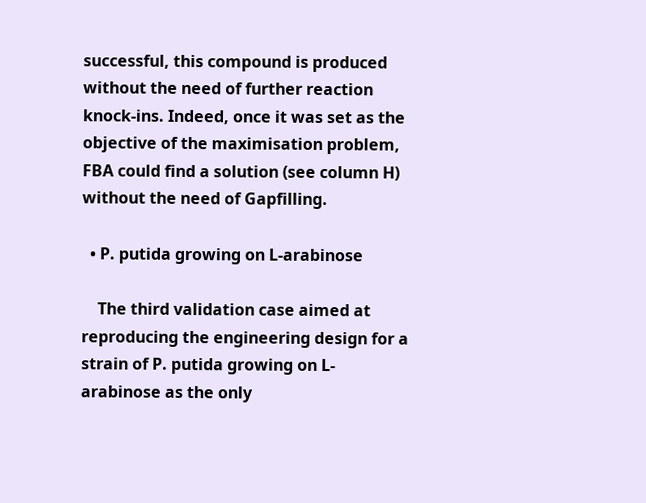successful, this compound is produced without the need of further reaction knock-ins. Indeed, once it was set as the objective of the maximisation problem, FBA could find a solution (see column H) without the need of Gapfilling.

  • P. putida growing on L-arabinose

    The third validation case aimed at reproducing the engineering design for a strain of P. putida growing on L-arabinose as the only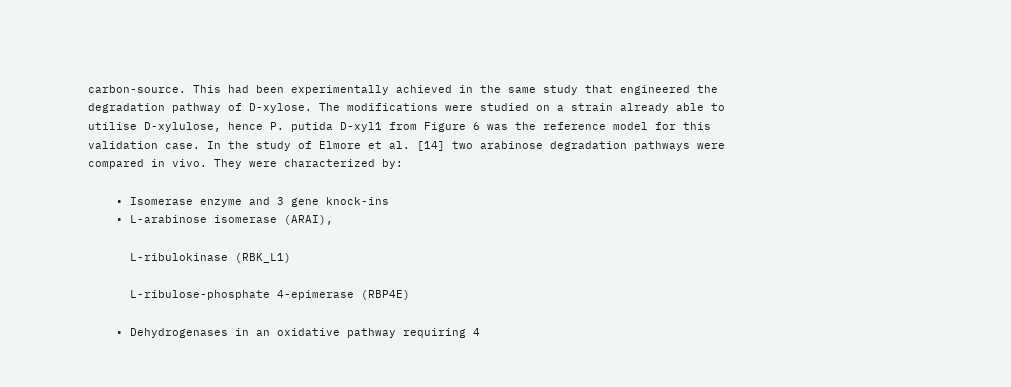carbon-source. This had been experimentally achieved in the same study that engineered the degradation pathway of D-xylose. The modifications were studied on a strain already able to utilise D-xylulose, hence P. putida D-xyl1 from Figure 6 was the reference model for this validation case. In the study of Elmore et al. [14] two arabinose degradation pathways were compared in vivo. They were characterized by:

    • Isomerase enzyme and 3 gene knock-ins
    • L-arabinose isomerase (ARAI),

      L-ribulokinase (RBK_L1)

      L-ribulose-phosphate 4-epimerase (RBP4E)

    • Dehydrogenases in an oxidative pathway requiring 4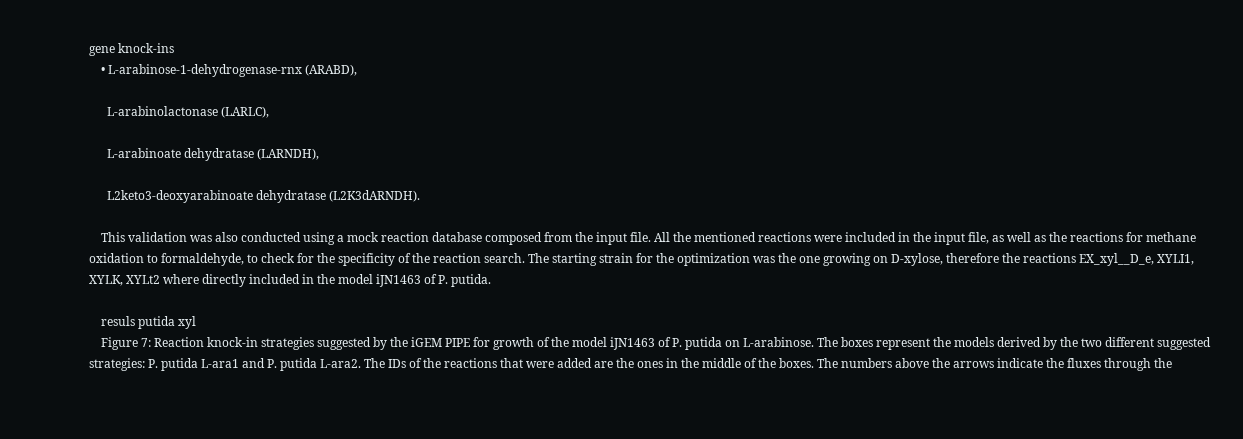gene knock-ins
    • L-arabinose-1-dehydrogenase-rnx (ARABD),

      L-arabinolactonase (LARLC),

      L-arabinoate dehydratase (LARNDH),

      L2keto3-deoxyarabinoate dehydratase (L2K3dARNDH).

    This validation was also conducted using a mock reaction database composed from the input file. All the mentioned reactions were included in the input file, as well as the reactions for methane oxidation to formaldehyde, to check for the specificity of the reaction search. The starting strain for the optimization was the one growing on D-xylose, therefore the reactions EX_xyl__D_e, XYLI1, XYLK, XYLt2 where directly included in the model iJN1463 of P. putida.

    resuls putida xyl
    Figure 7: Reaction knock-in strategies suggested by the iGEM PIPE for growth of the model iJN1463 of P. putida on L-arabinose. The boxes represent the models derived by the two different suggested strategies: P. putida L-ara1 and P. putida L-ara2. The IDs of the reactions that were added are the ones in the middle of the boxes. The numbers above the arrows indicate the fluxes through the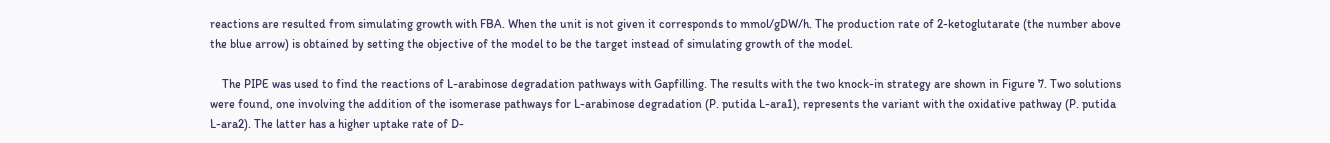reactions are resulted from simulating growth with FBA. When the unit is not given it corresponds to mmol/gDW/h. The production rate of 2-ketoglutarate (the number above the blue arrow) is obtained by setting the objective of the model to be the target instead of simulating growth of the model.

    The PIPE was used to find the reactions of L-arabinose degradation pathways with Gapfilling. The results with the two knock-in strategy are shown in Figure 7. Two solutions were found, one involving the addition of the isomerase pathways for L-arabinose degradation (P. putida L-ara1), represents the variant with the oxidative pathway (P. putida L-ara2). The latter has a higher uptake rate of D-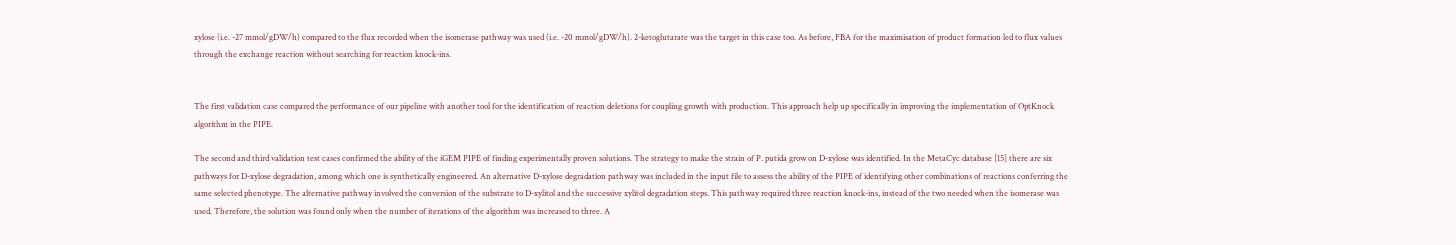xylose (i.e. -27 mmol/gDW/h) compared to the flux recorded when the isomerase pathway was used (i.e. -20 mmol/gDW/h). 2-ketoglutarate was the target in this case too. As before, FBA for the maximisation of product formation led to flux values through the exchange reaction without searching for reaction knock-ins.


The first validation case compared the performance of our pipeline with another tool for the identification of reaction deletions for coupling growth with production. This approach help up specifically in improving the implementation of OptKnock algorithm in the PIPE.

The second and third validation test cases confirmed the ability of the iGEM PIPE of finding experimentally proven solutions. The strategy to make the strain of P. putida grow on D-xylose was identified. In the MetaCyc database [15] there are six pathways for D-xylose degradation, among which one is synthetically engineered. An alternative D-xylose degradation pathway was included in the input file to assess the ability of the PIPE of identifying other combinations of reactions conferring the same selected phenotype. The alternative pathway involved the conversion of the substrate to D-xylitol and the successive xylitol degradation steps. This pathway required three reaction knock-ins, instead of the two needed when the isomerase was used. Therefore, the solution was found only when the number of iterations of the algorithm was increased to three. A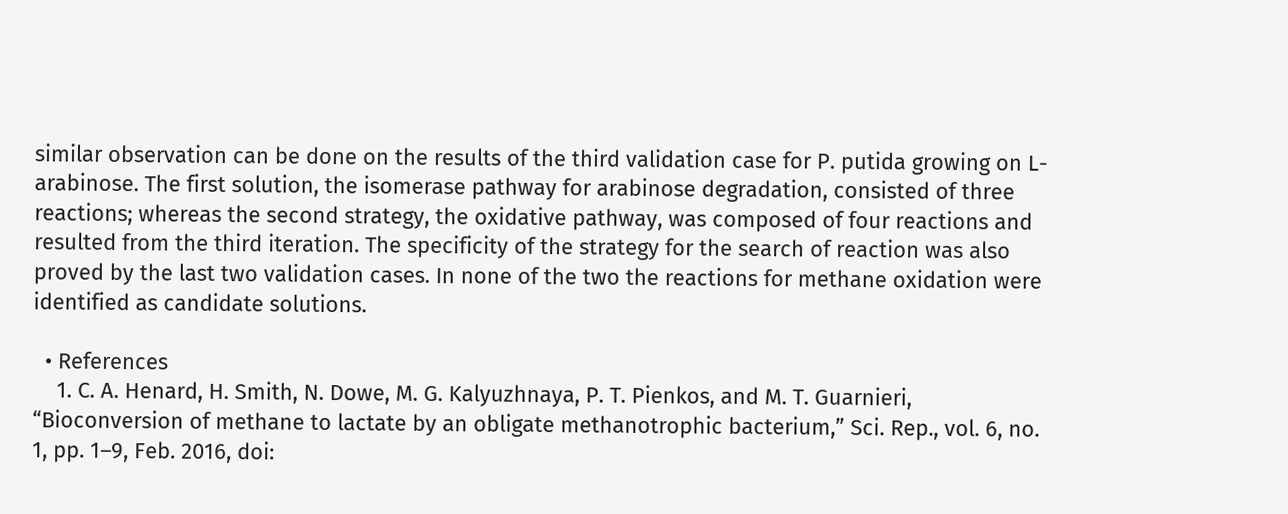similar observation can be done on the results of the third validation case for P. putida growing on L-arabinose. The first solution, the isomerase pathway for arabinose degradation, consisted of three reactions; whereas the second strategy, the oxidative pathway, was composed of four reactions and resulted from the third iteration. The specificity of the strategy for the search of reaction was also proved by the last two validation cases. In none of the two the reactions for methane oxidation were identified as candidate solutions.

  • References
    1. C. A. Henard, H. Smith, N. Dowe, M. G. Kalyuzhnaya, P. T. Pienkos, and M. T. Guarnieri, “Bioconversion of methane to lactate by an obligate methanotrophic bacterium,” Sci. Rep., vol. 6, no. 1, pp. 1–9, Feb. 2016, doi: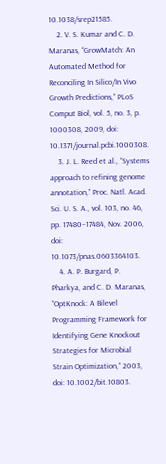10.1038/srep21585.
    2. V. S. Kumar and C. D. Maranas, “GrowMatch: An Automated Method for Reconciling In Silico/In Vivo Growth Predictions,” PLoS Comput Biol, vol. 5, no. 3, p. 1000308, 2009, doi: 10.1371/journal.pcbi.1000308.
    3. J. L. Reed et al., “Systems approach to refining genome annotation,” Proc. Natl. Acad. Sci. U. S. A., vol. 103, no. 46, pp. 17480–17484, Nov. 2006, doi: 10.1073/pnas.0603364103.
    4. A. P. Burgard, P. Pharkya, and C. D. Maranas, “OptKnock: A Bilevel Programming Framework for Identifying Gene Knockout Strategies for Microbial Strain Optimization,” 2003, doi: 10.1002/bit.10803.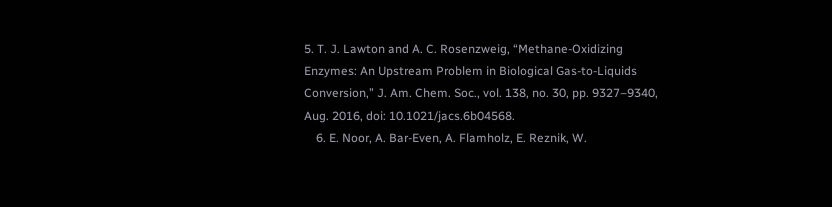5. T. J. Lawton and A. C. Rosenzweig, “Methane-Oxidizing Enzymes: An Upstream Problem in Biological Gas-to-Liquids Conversion,” J. Am. Chem. Soc., vol. 138, no. 30, pp. 9327–9340, Aug. 2016, doi: 10.1021/jacs.6b04568.
    6. E. Noor, A. Bar-Even, A. Flamholz, E. Reznik, W.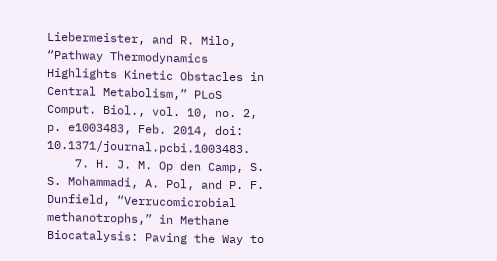Liebermeister, and R. Milo, “Pathway Thermodynamics Highlights Kinetic Obstacles in Central Metabolism,” PLoS Comput. Biol., vol. 10, no. 2, p. e1003483, Feb. 2014, doi: 10.1371/journal.pcbi.1003483.
    7. H. J. M. Op den Camp, S. S. Mohammadi, A. Pol, and P. F. Dunfield, “Verrucomicrobial methanotrophs,” in Methane Biocatalysis: Paving the Way to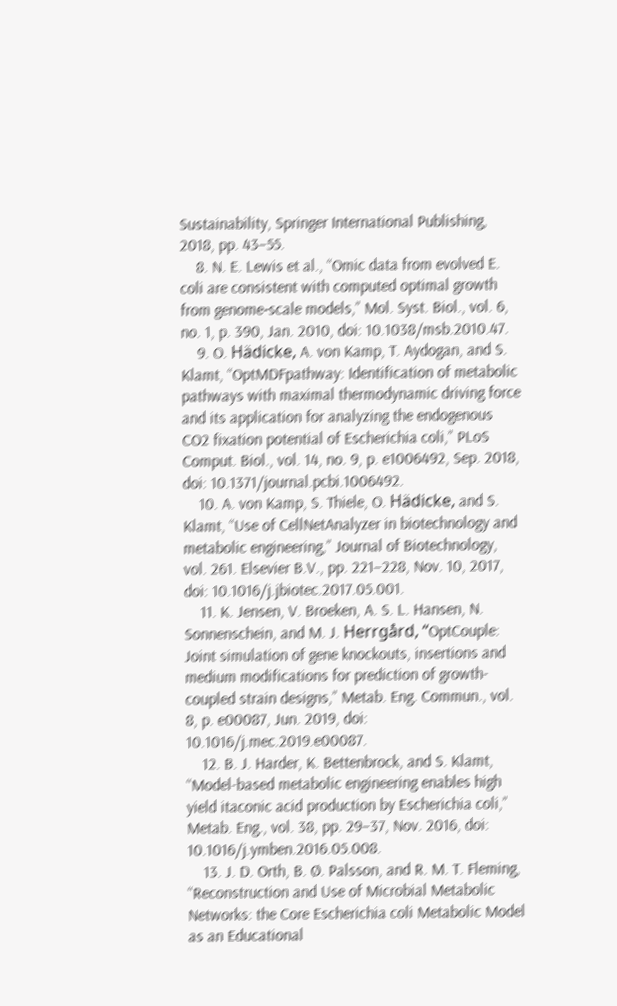Sustainability, Springer International Publishing, 2018, pp. 43–55.
    8. N. E. Lewis et al., “Omic data from evolved E. coli are consistent with computed optimal growth from genome‐scale models,” Mol. Syst. Biol., vol. 6, no. 1, p. 390, Jan. 2010, doi: 10.1038/msb.2010.47.
    9. O. Hädicke, A. von Kamp, T. Aydogan, and S. Klamt, “OptMDFpathway: Identification of metabolic pathways with maximal thermodynamic driving force and its application for analyzing the endogenous CO2 fixation potential of Escherichia coli,” PLoS Comput. Biol., vol. 14, no. 9, p. e1006492, Sep. 2018, doi: 10.1371/journal.pcbi.1006492.
    10. A. von Kamp, S. Thiele, O. Hädicke, and S. Klamt, “Use of CellNetAnalyzer in biotechnology and metabolic engineering,” Journal of Biotechnology, vol. 261. Elsevier B.V., pp. 221–228, Nov. 10, 2017, doi: 10.1016/j.jbiotec.2017.05.001.
    11. K. Jensen, V. Broeken, A. S. L. Hansen, N. Sonnenschein, and M. J. Herrgård, “OptCouple: Joint simulation of gene knockouts, insertions and medium modifications for prediction of growth-coupled strain designs,” Metab. Eng. Commun., vol. 8, p. e00087, Jun. 2019, doi: 10.1016/j.mec.2019.e00087.
    12. B. J. Harder, K. Bettenbrock, and S. Klamt, “Model-based metabolic engineering enables high yield itaconic acid production by Escherichia coli,” Metab. Eng., vol. 38, pp. 29–37, Nov. 2016, doi: 10.1016/j.ymben.2016.05.008.
    13. J. D. Orth, B. Ø. Palsson, and R. M. T. Fleming, “Reconstruction and Use of Microbial Metabolic Networks: the Core Escherichia coli Metabolic Model as an Educational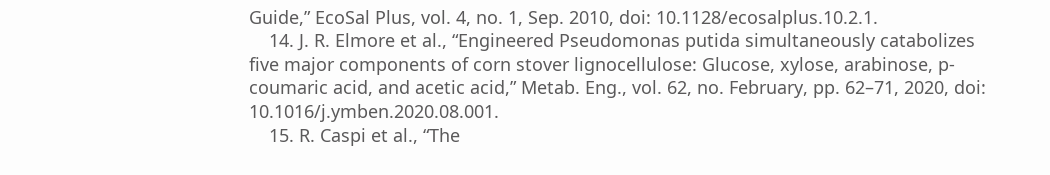Guide,” EcoSal Plus, vol. 4, no. 1, Sep. 2010, doi: 10.1128/ecosalplus.10.2.1.
    14. J. R. Elmore et al., “Engineered Pseudomonas putida simultaneously catabolizes five major components of corn stover lignocellulose: Glucose, xylose, arabinose, p-coumaric acid, and acetic acid,” Metab. Eng., vol. 62, no. February, pp. 62–71, 2020, doi: 10.1016/j.ymben.2020.08.001.
    15. R. Caspi et al., “The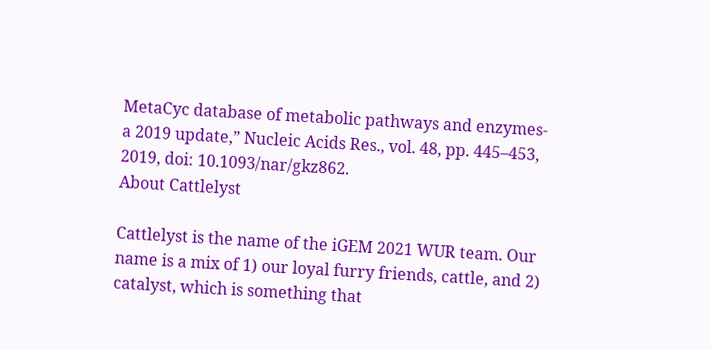MetaCyc database of metabolic pathways and enzymes-a 2019 update,” Nucleic Acids Res., vol. 48, pp. 445–453, 2019, doi: 10.1093/nar/gkz862.
About Cattlelyst

Cattlelyst is the name of the iGEM 2021 WUR team. Our name is a mix of 1) our loyal furry friends, cattle, and 2) catalyst, which is something that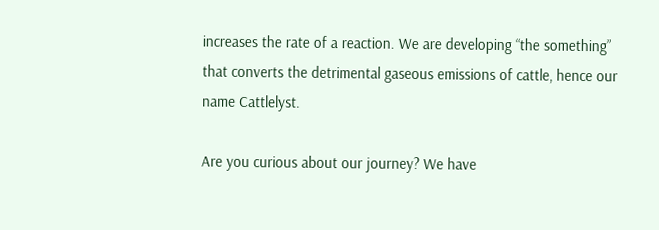increases the rate of a reaction. We are developing “the something” that converts the detrimental gaseous emissions of cattle, hence our name Cattlelyst.

Are you curious about our journey? We have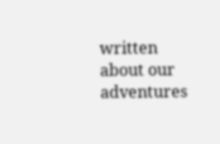written about our adventures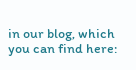in our blog, which you can find here: